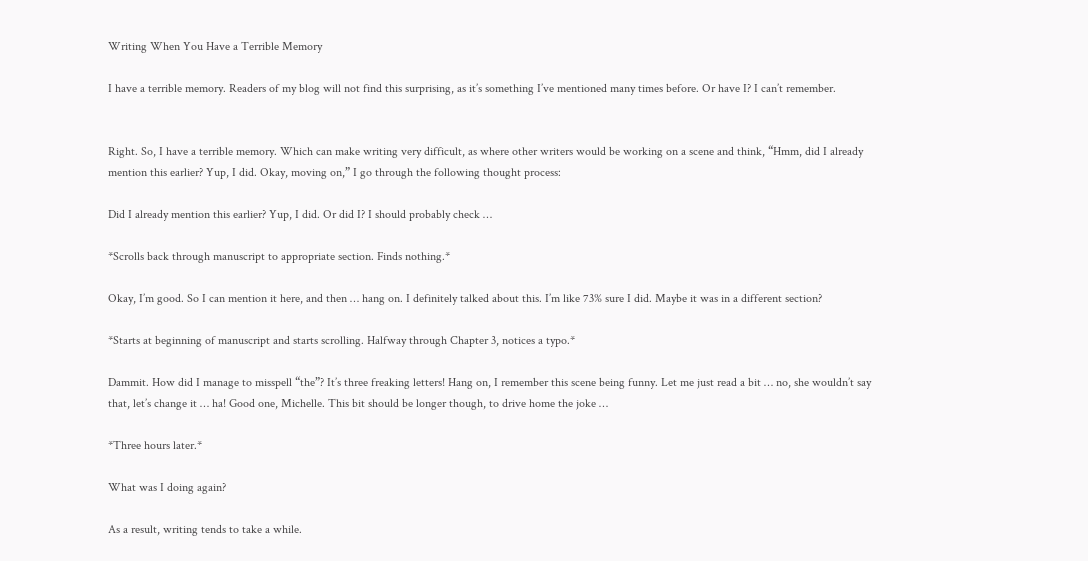Writing When You Have a Terrible Memory

I have a terrible memory. Readers of my blog will not find this surprising, as it’s something I’ve mentioned many times before. Or have I? I can’t remember.


Right. So, I have a terrible memory. Which can make writing very difficult, as where other writers would be working on a scene and think, “Hmm, did I already mention this earlier? Yup, I did. Okay, moving on,” I go through the following thought process:

Did I already mention this earlier? Yup, I did. Or did I? I should probably check …

*Scrolls back through manuscript to appropriate section. Finds nothing.*

Okay, I’m good. So I can mention it here, and then … hang on. I definitely talked about this. I’m like 73% sure I did. Maybe it was in a different section?

*Starts at beginning of manuscript and starts scrolling. Halfway through Chapter 3, notices a typo.*

Dammit. How did I manage to misspell “the”? It’s three freaking letters! Hang on, I remember this scene being funny. Let me just read a bit … no, she wouldn’t say that, let’s change it … ha! Good one, Michelle. This bit should be longer though, to drive home the joke …

*Three hours later.*

What was I doing again?

As a result, writing tends to take a while.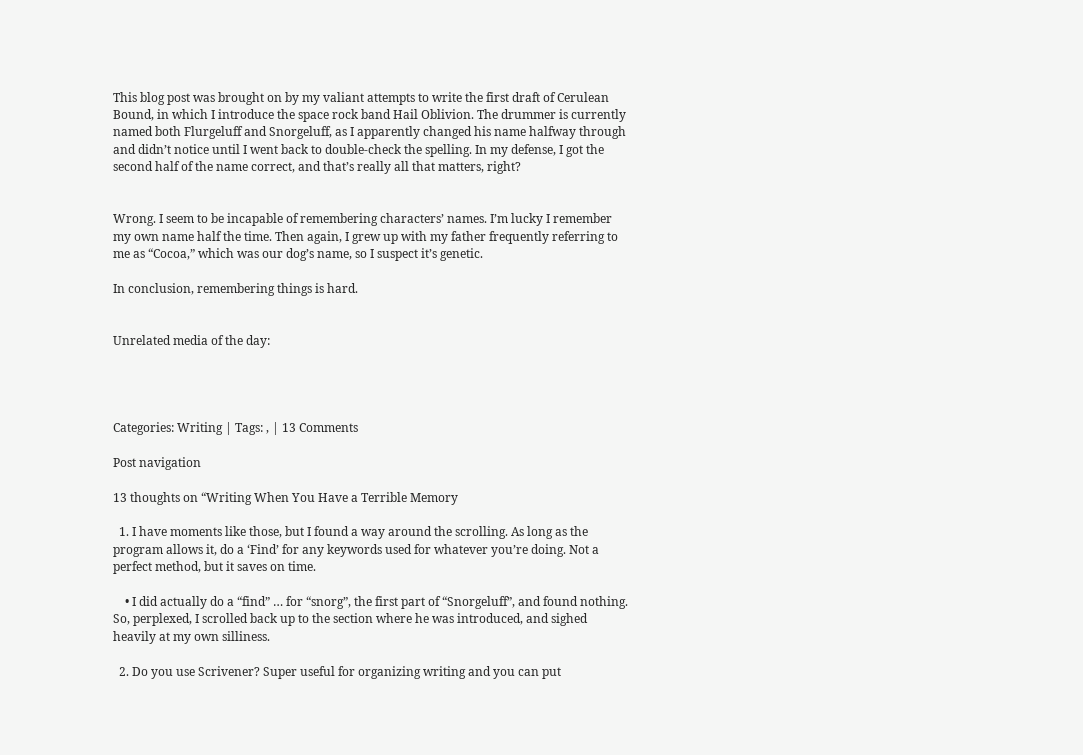This blog post was brought on by my valiant attempts to write the first draft of Cerulean Bound, in which I introduce the space rock band Hail Oblivion. The drummer is currently named both Flurgeluff and Snorgeluff, as I apparently changed his name halfway through and didn’t notice until I went back to double-check the spelling. In my defense, I got the second half of the name correct, and that’s really all that matters, right?


Wrong. I seem to be incapable of remembering characters’ names. I’m lucky I remember my own name half the time. Then again, I grew up with my father frequently referring to me as “Cocoa,” which was our dog’s name, so I suspect it’s genetic.

In conclusion, remembering things is hard.


Unrelated media of the day:




Categories: Writing | Tags: , | 13 Comments

Post navigation

13 thoughts on “Writing When You Have a Terrible Memory

  1. I have moments like those, but I found a way around the scrolling. As long as the program allows it, do a ‘Find’ for any keywords used for whatever you’re doing. Not a perfect method, but it saves on time.

    • I did actually do a “find” … for “snorg”, the first part of “Snorgeluff”, and found nothing. So, perplexed, I scrolled back up to the section where he was introduced, and sighed heavily at my own silliness.

  2. Do you use Scrivener? Super useful for organizing writing and you can put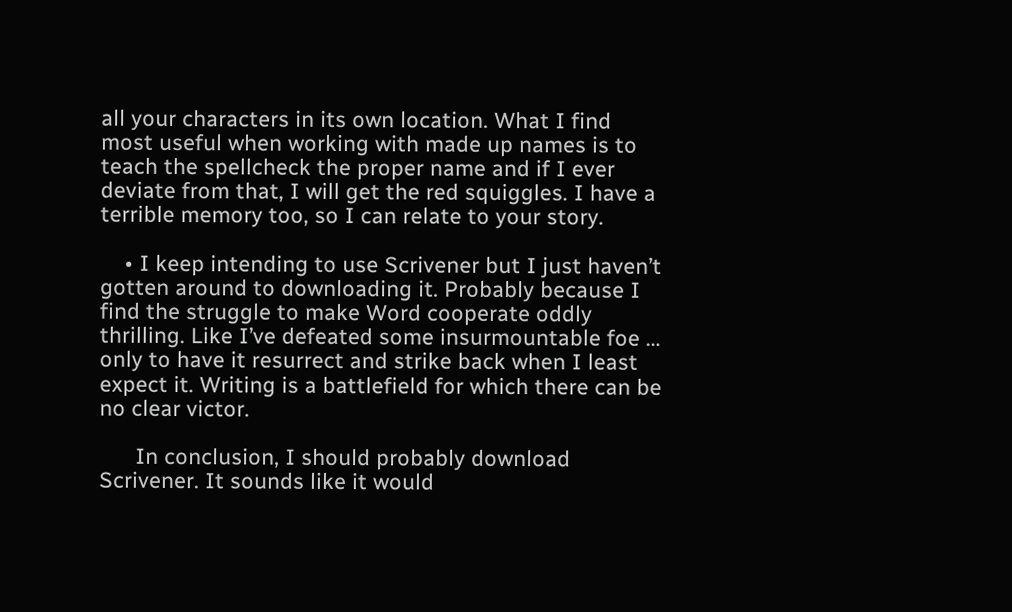all your characters in its own location. What I find most useful when working with made up names is to teach the spellcheck the proper name and if I ever deviate from that, I will get the red squiggles. I have a terrible memory too, so I can relate to your story.

    • I keep intending to use Scrivener but I just haven’t gotten around to downloading it. Probably because I find the struggle to make Word cooperate oddly thrilling. Like I’ve defeated some insurmountable foe … only to have it resurrect and strike back when I least expect it. Writing is a battlefield for which there can be no clear victor.

      In conclusion, I should probably download Scrivener. It sounds like it would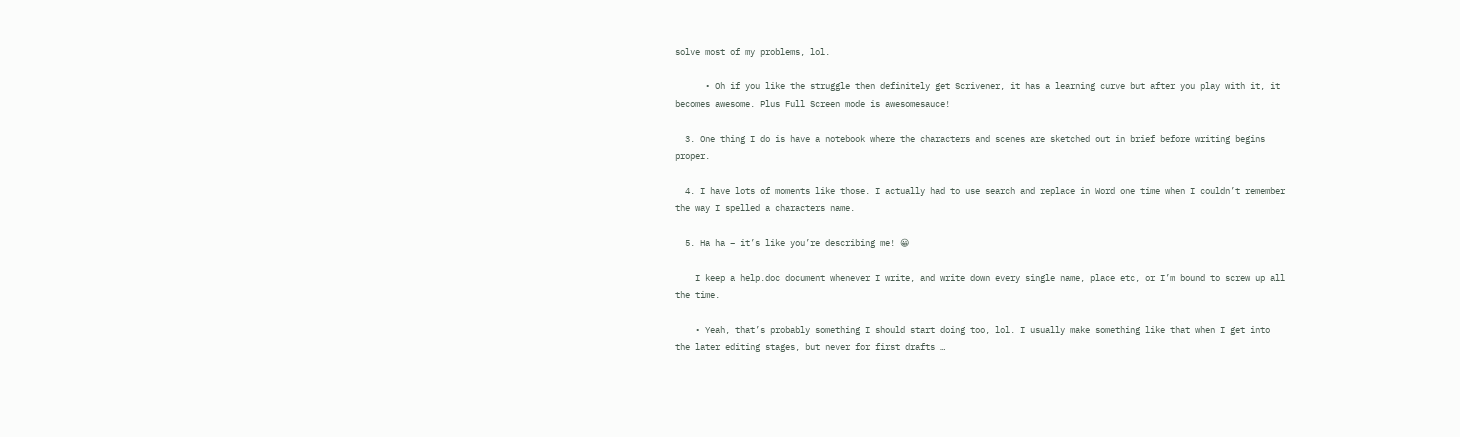solve most of my problems, lol.

      • Oh if you like the struggle then definitely get Scrivener, it has a learning curve but after you play with it, it becomes awesome. Plus Full Screen mode is awesomesauce!

  3. One thing I do is have a notebook where the characters and scenes are sketched out in brief before writing begins proper.

  4. I have lots of moments like those. I actually had to use search and replace in Word one time when I couldn’t remember the way I spelled a characters name.

  5. Ha ha – it’s like you’re describing me! 😀

    I keep a help.doc document whenever I write, and write down every single name, place etc, or I’m bound to screw up all the time.

    • Yeah, that’s probably something I should start doing too, lol. I usually make something like that when I get into the later editing stages, but never for first drafts …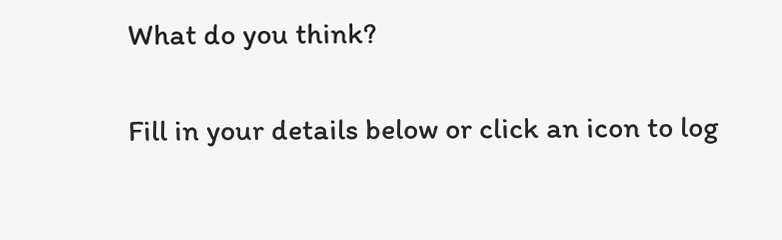What do you think?

Fill in your details below or click an icon to log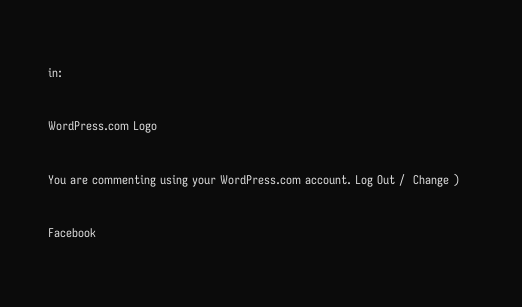in:

WordPress.com Logo

You are commenting using your WordPress.com account. Log Out /  Change )

Facebook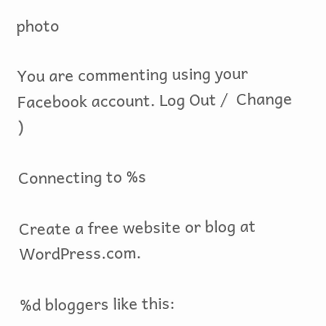photo

You are commenting using your Facebook account. Log Out /  Change )

Connecting to %s

Create a free website or blog at WordPress.com.

%d bloggers like this: